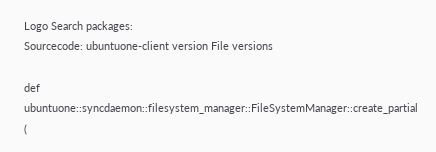Logo Search packages:
Sourcecode: ubuntuone-client version File versions

def ubuntuone::syncdaemon::filesystem_manager::FileSystemManager::create_partial (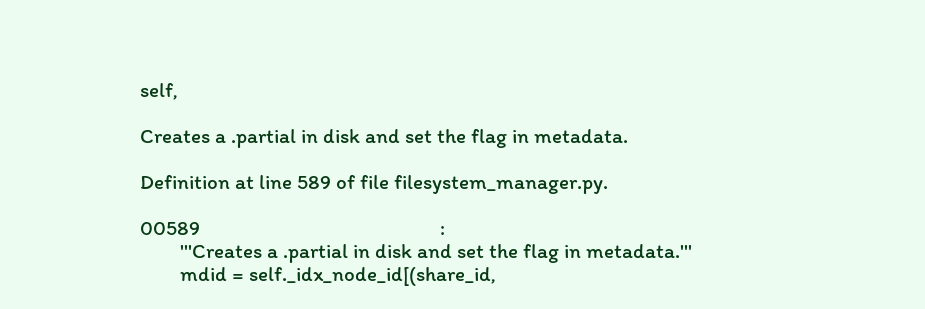self,

Creates a .partial in disk and set the flag in metadata.

Definition at line 589 of file filesystem_manager.py.

00589                                                :
        '''Creates a .partial in disk and set the flag in metadata.'''
        mdid = self._idx_node_id[(share_id,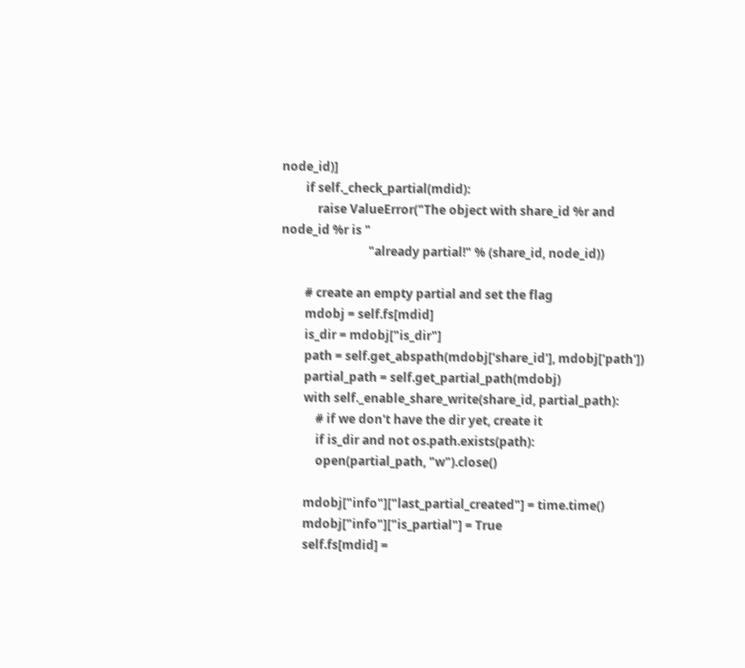node_id)]
        if self._check_partial(mdid):
            raise ValueError("The object with share_id %r and node_id %r is "
                             "already partial!" % (share_id, node_id))

        # create an empty partial and set the flag
        mdobj = self.fs[mdid]
        is_dir = mdobj["is_dir"]
        path = self.get_abspath(mdobj['share_id'], mdobj['path'])
        partial_path = self.get_partial_path(mdobj)
        with self._enable_share_write(share_id, partial_path):
            # if we don't have the dir yet, create it
            if is_dir and not os.path.exists(path):
            open(partial_path, "w").close()

        mdobj["info"]["last_partial_created"] = time.time()
        mdobj["info"]["is_partial"] = True
        self.fs[mdid] =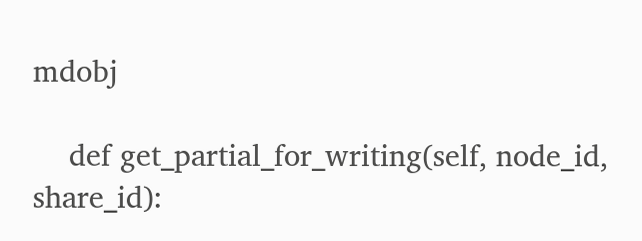mdobj

    def get_partial_for_writing(self, node_id, share_id):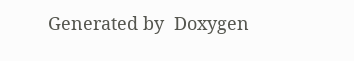Generated by  Doxygen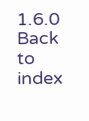1.6.0   Back to index